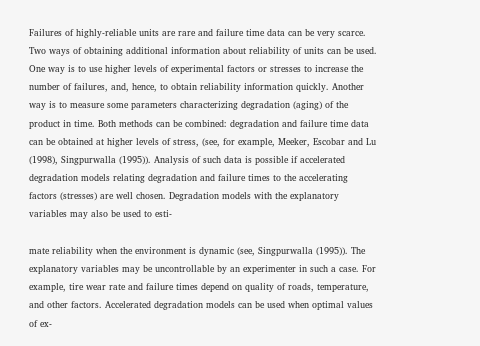Failures of highly-reliable units are rare and failure time data can be very scarce. Two ways of obtaining additional information about reliability of units can be used. One way is to use higher levels of experimental factors or stresses to increase the number of failures, and, hence, to obtain reliability information quickly. Another way is to measure some parameters characterizing degradation (aging) of the product in time. Both methods can be combined: degradation and failure time data can be obtained at higher levels of stress, (see, for example, Meeker, Escobar and Lu (1998), Singpurwalla (1995)). Analysis of such data is possible if accelerated degradation models relating degradation and failure times to the accelerating factors (stresses) are well chosen. Degradation models with the explanatory variables may also be used to esti-

mate reliability when the environment is dynamic (see, Singpurwalla (1995)). The explanatory variables may be uncontrollable by an experimenter in such a case. For example, tire wear rate and failure times depend on quality of roads, temperature, and other factors. Accelerated degradation models can be used when optimal values of ex-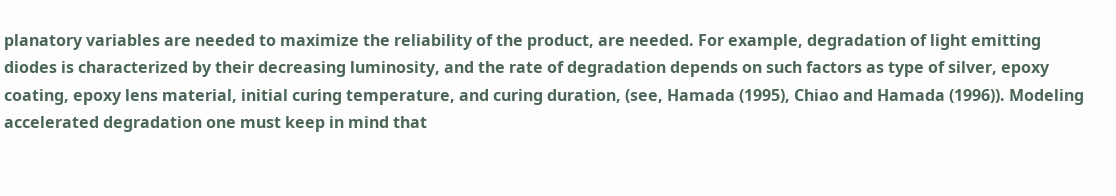planatory variables are needed to maximize the reliability of the product, are needed. For example, degradation of light emitting diodes is characterized by their decreasing luminosity, and the rate of degradation depends on such factors as type of silver, epoxy coating, epoxy lens material, initial curing temperature, and curing duration, (see, Hamada (1995), Chiao and Hamada (1996)). Modeling accelerated degradation one must keep in mind that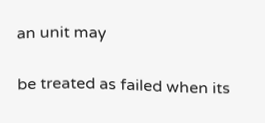an unit may

be treated as failed when its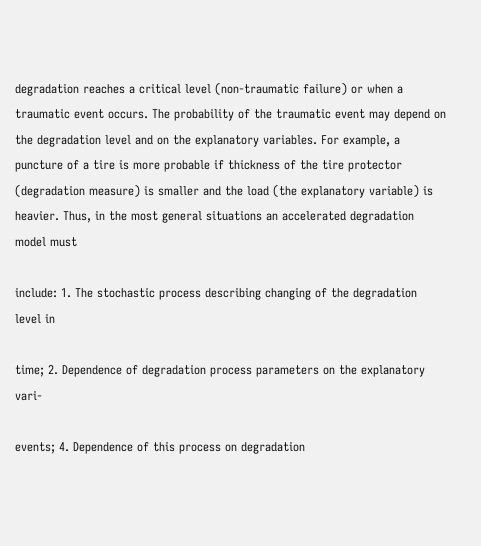degradation reaches a critical level (non-traumatic failure) or when a traumatic event occurs. The probability of the traumatic event may depend on the degradation level and on the explanatory variables. For example, a puncture of a tire is more probable if thickness of the tire protector (degradation measure) is smaller and the load (the explanatory variable) is heavier. Thus, in the most general situations an accelerated degradation model must

include: 1. The stochastic process describing changing of the degradation level in

time; 2. Dependence of degradation process parameters on the explanatory vari-

events; 4. Dependence of this process on degradation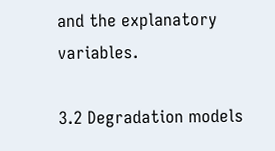and the explanatory variables.

3.2 Degradation models